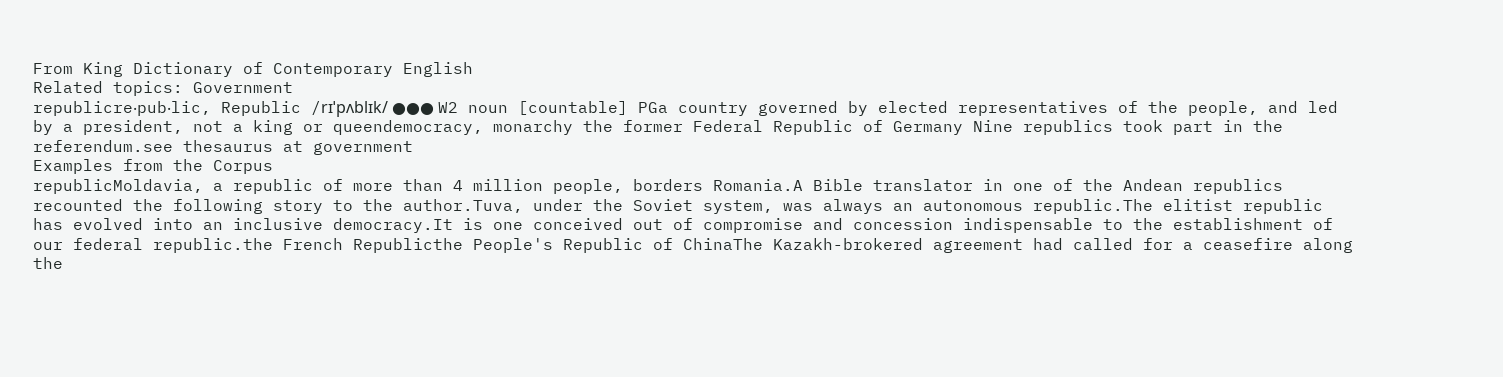From King Dictionary of Contemporary English
Related topics: Government
republicre‧pub‧lic, Republic /rɪˈpʌblɪk/ ●●● W2 noun [countable] PGa country governed by elected representatives of the people, and led by a president, not a king or queendemocracy, monarchy the former Federal Republic of Germany Nine republics took part in the referendum.see thesaurus at government
Examples from the Corpus
republicMoldavia, a republic of more than 4 million people, borders Romania.A Bible translator in one of the Andean republics recounted the following story to the author.Tuva, under the Soviet system, was always an autonomous republic.The elitist republic has evolved into an inclusive democracy.It is one conceived out of compromise and concession indispensable to the establishment of our federal republic.the French Republicthe People's Republic of ChinaThe Kazakh-brokered agreement had called for a ceasefire along the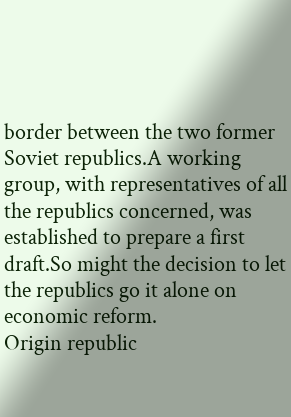border between the two former Soviet republics.A working group, with representatives of all the republics concerned, was established to prepare a first draft.So might the decision to let the republics go it alone on economic reform.
Origin republic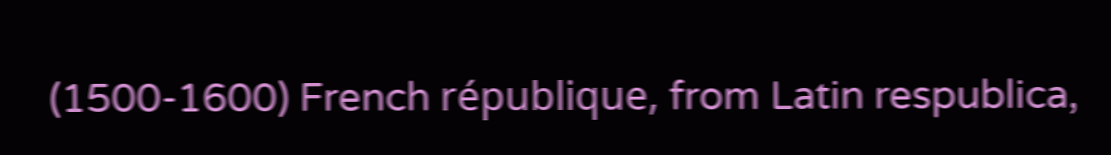(1500-1600) French république, from Latin respublica,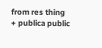from res thing + publica public